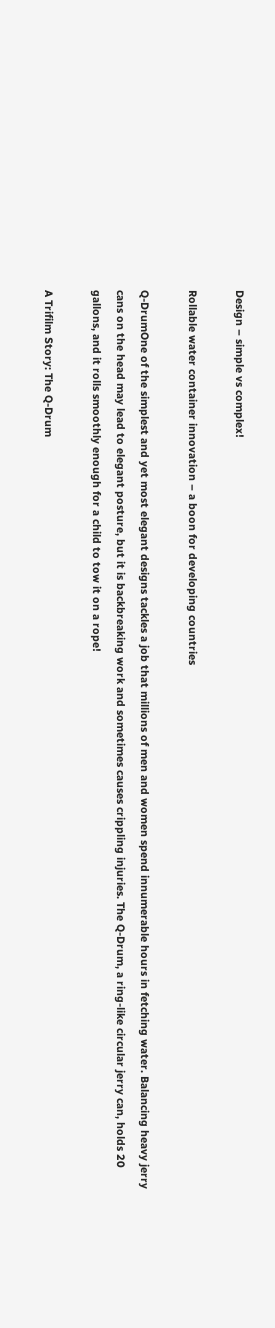Design – simple vs complex!

Rollable water container innovation – a boon for developing countries

Q-DrumOne of the simplest and yet most elegant designs tackles a job that millions of men and women spend innumerable hours in fetching water. Balancing heavy jerry cans on the head may lead to elegant posture, but it is backbreaking work and sometimes causes crippling injuries. The Q-Drum, a ring-like circular jerry can, holds 20 gallons, and it rolls smoothly enough for a child to tow it on a rope!

A Trifilm Story: The Q-Drum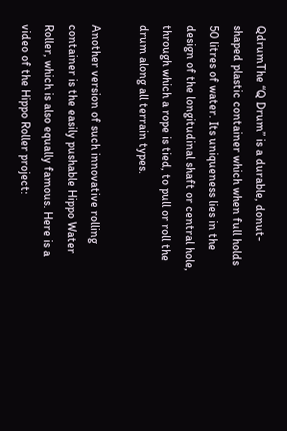QdrumThe “Q Drum” is a durable, donut-shaped plastic container which when full holds 50 litres of water. Its uniqueness lies in the design of the longitudinal shaft or central hole, through which a rope is tied, to pull or roll the drum along all terrain types.

Another version of such innovative rolling container is the easily pushable Hippo Water Roller, which is also equally famous. Here is a video of the Hippo Roller project: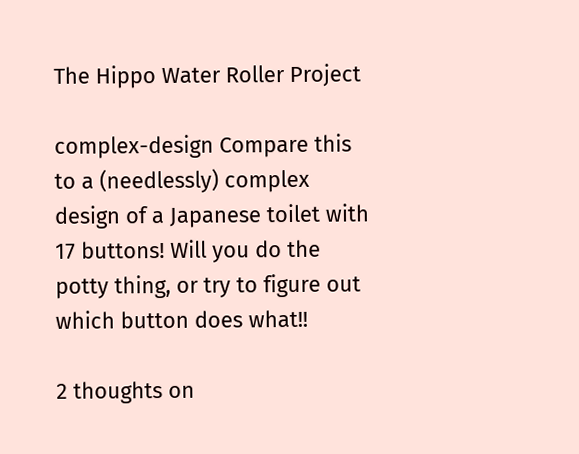The Hippo Water Roller Project

complex-design Compare this to a (needlessly) complex design of a Japanese toilet with 17 buttons! Will you do the potty thing, or try to figure out which button does what!!

2 thoughts on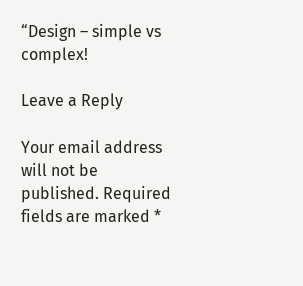“Design – simple vs complex!

Leave a Reply

Your email address will not be published. Required fields are marked *